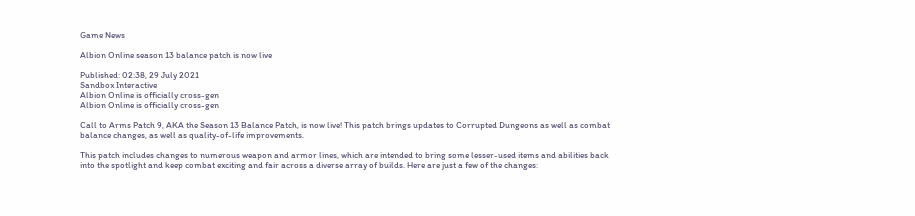Game News

Albion Online season 13 balance patch is now live

Published: 02:38, 29 July 2021
Sandbox Interactive
Albion Online is officially cross-gen
Albion Online is officially cross-gen

Call to Arms Patch 9, AKA the Season 13 Balance Patch, is now live! This patch brings updates to Corrupted Dungeons as well as combat balance changes, as well as quality-of-life improvements.

This patch includes changes to numerous weapon and armor lines, which are intended to bring some lesser-used items and abilities back into the spotlight and keep combat exciting and fair across a diverse array of builds. Here are just a few of the changes: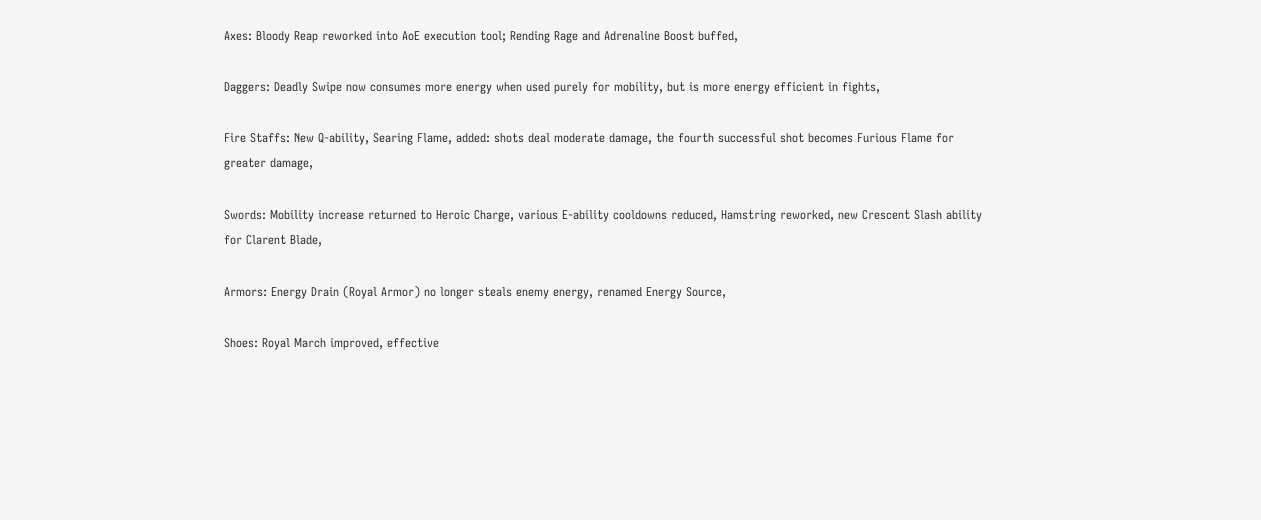Axes: Bloody Reap reworked into AoE execution tool; Rending Rage and Adrenaline Boost buffed,

Daggers: Deadly Swipe now consumes more energy when used purely for mobility, but is more energy efficient in fights,

Fire Staffs: New Q-ability, Searing Flame, added: shots deal moderate damage, the fourth successful shot becomes Furious Flame for greater damage,

Swords: Mobility increase returned to Heroic Charge, various E-ability cooldowns reduced, Hamstring reworked, new Crescent Slash ability for Clarent Blade,

Armors: Energy Drain (Royal Armor) no longer steals enemy energy, renamed Energy Source,

Shoes: Royal March improved, effective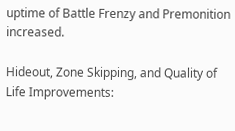uptime of Battle Frenzy and Premonition increased.

Hideout, Zone Skipping, and Quality of Life Improvements: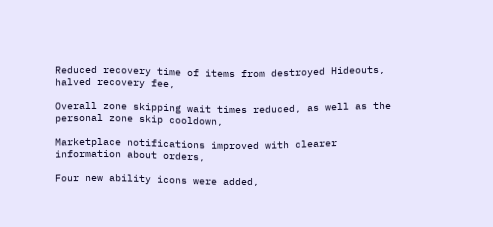Reduced recovery time of items from destroyed Hideouts, halved recovery fee,

Overall zone skipping wait times reduced, as well as the personal zone skip cooldown,

Marketplace notifications improved with clearer information about orders,

Four new ability icons were added,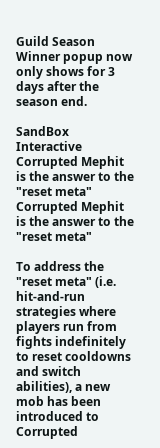Guild Season Winner popup now only shows for 3 days after the season end.

SandBox Interactive Corrupted Mephit is the answer to the "reset meta" Corrupted Mephit is the answer to the "reset meta"

To address the "reset meta" (i.e. hit-and-run strategies where players run from fights indefinitely to reset cooldowns and switch abilities), a new mob has been introduced to Corrupted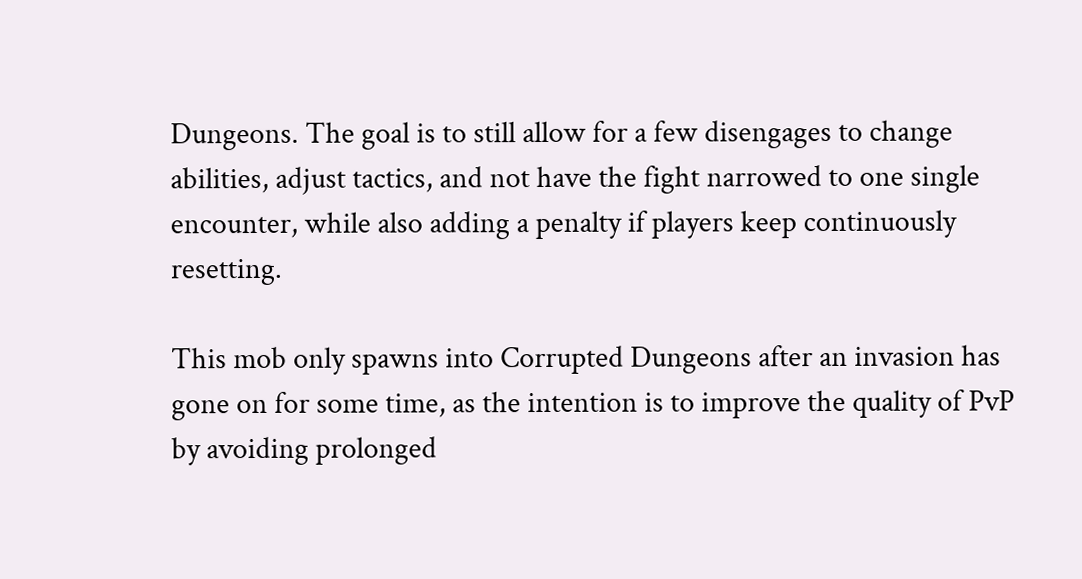Dungeons. The goal is to still allow for a few disengages to change abilities, adjust tactics, and not have the fight narrowed to one single encounter, while also adding a penalty if players keep continuously resetting.

This mob only spawns into Corrupted Dungeons after an invasion has gone on for some time, as the intention is to improve the quality of PvP by avoiding prolonged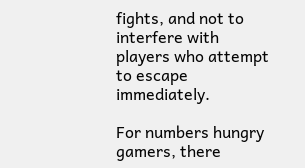fights, and not to interfere with players who attempt to escape immediately.

For numbers hungry gamers, there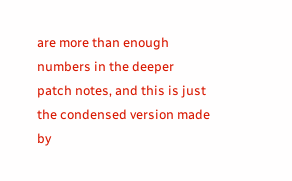are more than enough numbers in the deeper patch notes, and this is just the condensed version made by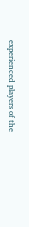experienced players of the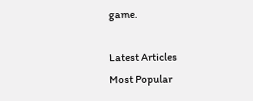game.

Latest Articles
Most Popular